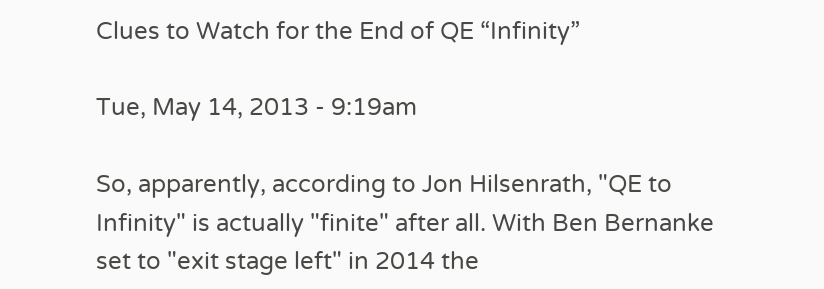Clues to Watch for the End of QE “Infinity”

Tue, May 14, 2013 - 9:19am

So, apparently, according to Jon Hilsenrath, "QE to Infinity" is actually "finite" after all. With Ben Bernanke set to "exit stage left" in 2014 the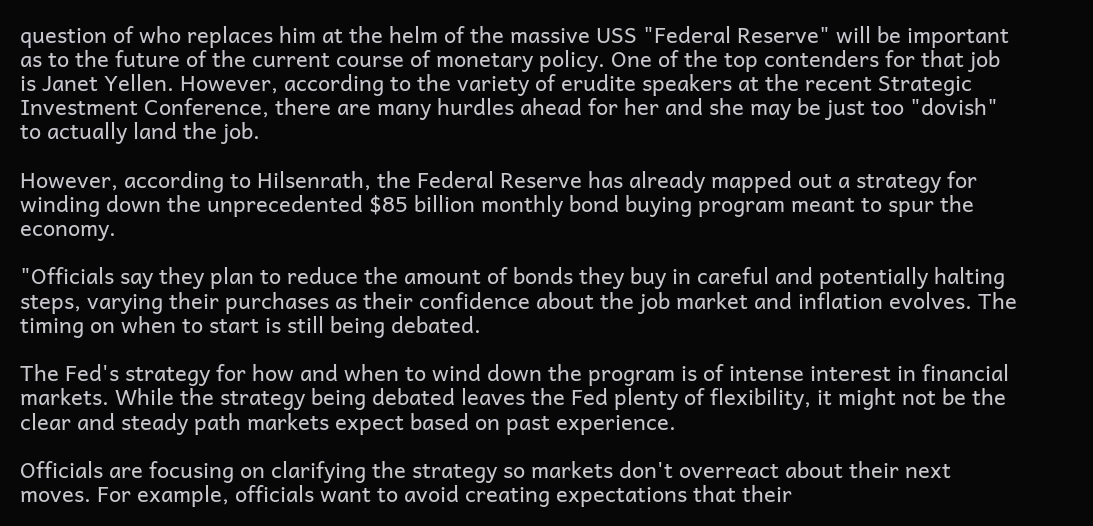question of who replaces him at the helm of the massive USS "Federal Reserve" will be important as to the future of the current course of monetary policy. One of the top contenders for that job is Janet Yellen. However, according to the variety of erudite speakers at the recent Strategic Investment Conference, there are many hurdles ahead for her and she may be just too "dovish" to actually land the job.

However, according to Hilsenrath, the Federal Reserve has already mapped out a strategy for winding down the unprecedented $85 billion monthly bond buying program meant to spur the economy.

"Officials say they plan to reduce the amount of bonds they buy in careful and potentially halting steps, varying their purchases as their confidence about the job market and inflation evolves. The timing on when to start is still being debated.

The Fed's strategy for how and when to wind down the program is of intense interest in financial markets. While the strategy being debated leaves the Fed plenty of flexibility, it might not be the clear and steady path markets expect based on past experience.

Officials are focusing on clarifying the strategy so markets don't overreact about their next moves. For example, officials want to avoid creating expectations that their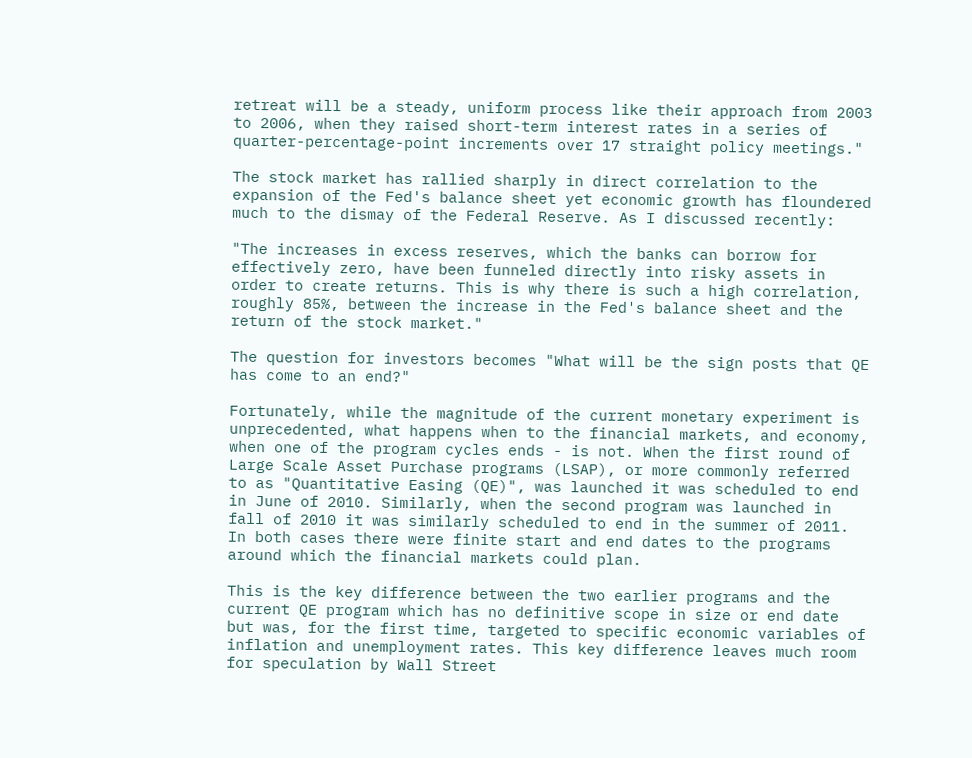retreat will be a steady, uniform process like their approach from 2003 to 2006, when they raised short-term interest rates in a series of quarter-percentage-point increments over 17 straight policy meetings."

The stock market has rallied sharply in direct correlation to the expansion of the Fed's balance sheet yet economic growth has floundered much to the dismay of the Federal Reserve. As I discussed recently:

"The increases in excess reserves, which the banks can borrow for effectively zero, have been funneled directly into risky assets in order to create returns. This is why there is such a high correlation, roughly 85%, between the increase in the Fed's balance sheet and the return of the stock market."

The question for investors becomes "What will be the sign posts that QE has come to an end?"

Fortunately, while the magnitude of the current monetary experiment is unprecedented, what happens when to the financial markets, and economy, when one of the program cycles ends - is not. When the first round of Large Scale Asset Purchase programs (LSAP), or more commonly referred to as "Quantitative Easing (QE)", was launched it was scheduled to end in June of 2010. Similarly, when the second program was launched in fall of 2010 it was similarly scheduled to end in the summer of 2011. In both cases there were finite start and end dates to the programs around which the financial markets could plan.

This is the key difference between the two earlier programs and the current QE program which has no definitive scope in size or end date but was, for the first time, targeted to specific economic variables of inflation and unemployment rates. This key difference leaves much room for speculation by Wall Street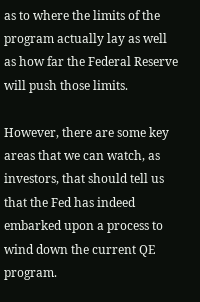as to where the limits of the program actually lay as well as how far the Federal Reserve will push those limits.

However, there are some key areas that we can watch, as investors, that should tell us that the Fed has indeed embarked upon a process to wind down the current QE program.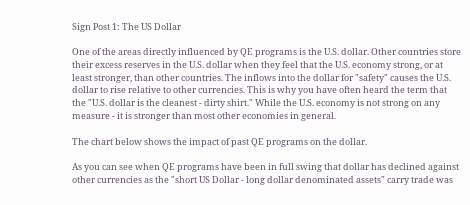Sign Post 1: The US Dollar

One of the areas directly influenced by QE programs is the U.S. dollar. Other countries store their excess reserves in the U.S. dollar when they feel that the U.S. economy strong, or at least stronger, than other countries. The inflows into the dollar for "safety" causes the U.S. dollar to rise relative to other currencies. This is why you have often heard the term that the "U.S. dollar is the cleanest - dirty shirt." While the U.S. economy is not strong on any measure - it is stronger than most other economies in general.

The chart below shows the impact of past QE programs on the dollar.

As you can see when QE programs have been in full swing that dollar has declined against other currencies as the "short US Dollar - long dollar denominated assets" carry trade was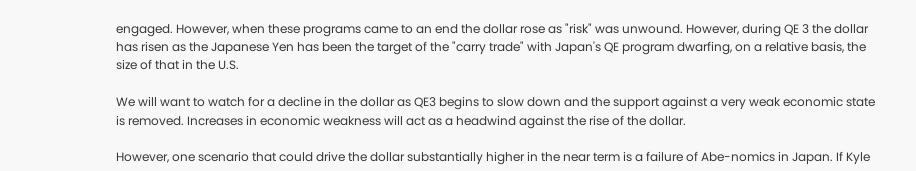engaged. However, when these programs came to an end the dollar rose as "risk" was unwound. However, during QE 3 the dollar has risen as the Japanese Yen has been the target of the "carry trade" with Japan's QE program dwarfing, on a relative basis, the size of that in the U.S.

We will want to watch for a decline in the dollar as QE3 begins to slow down and the support against a very weak economic state is removed. Increases in economic weakness will act as a headwind against the rise of the dollar.

However, one scenario that could drive the dollar substantially higher in the near term is a failure of Abe-nomics in Japan. If Kyle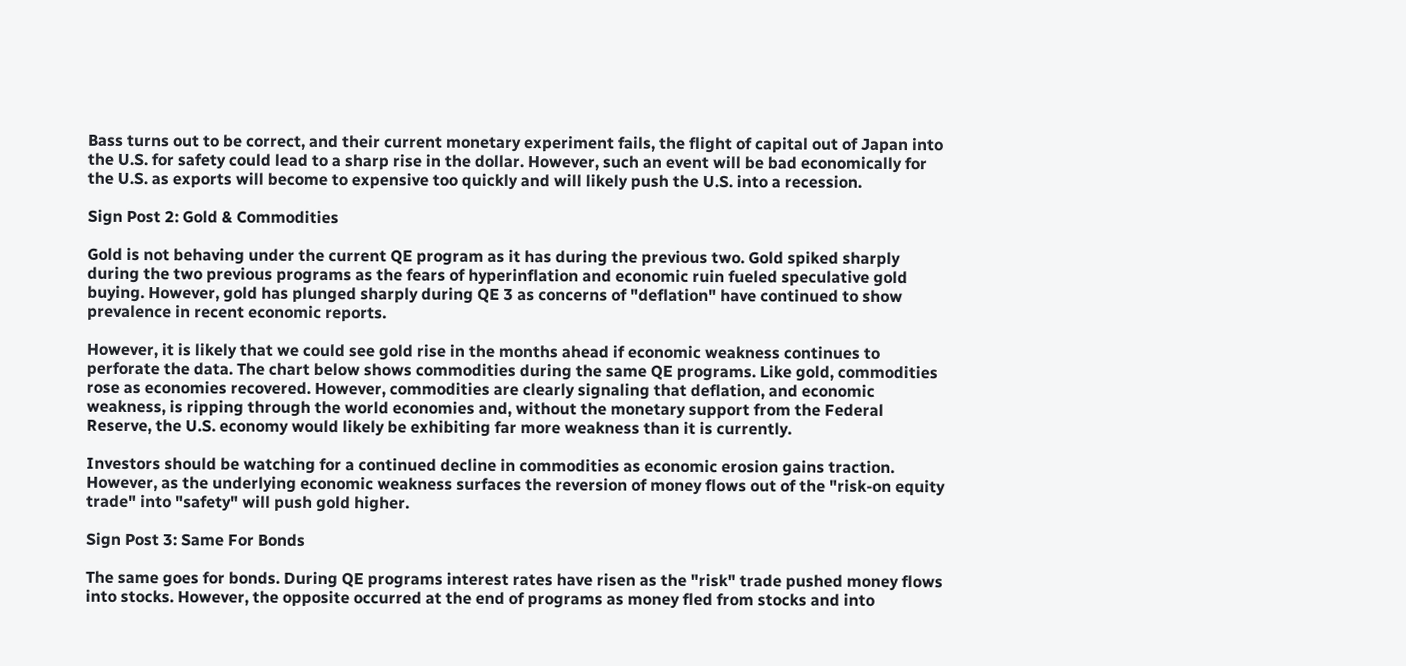Bass turns out to be correct, and their current monetary experiment fails, the flight of capital out of Japan into the U.S. for safety could lead to a sharp rise in the dollar. However, such an event will be bad economically for the U.S. as exports will become to expensive too quickly and will likely push the U.S. into a recession.

Sign Post 2: Gold & Commodities

Gold is not behaving under the current QE program as it has during the previous two. Gold spiked sharply during the two previous programs as the fears of hyperinflation and economic ruin fueled speculative gold buying. However, gold has plunged sharply during QE 3 as concerns of "deflation" have continued to show prevalence in recent economic reports.

However, it is likely that we could see gold rise in the months ahead if economic weakness continues to perforate the data. The chart below shows commodities during the same QE programs. Like gold, commodities rose as economies recovered. However, commodities are clearly signaling that deflation, and economic weakness, is ripping through the world economies and, without the monetary support from the Federal Reserve, the U.S. economy would likely be exhibiting far more weakness than it is currently.

Investors should be watching for a continued decline in commodities as economic erosion gains traction. However, as the underlying economic weakness surfaces the reversion of money flows out of the "risk-on equity trade" into "safety" will push gold higher.

Sign Post 3: Same For Bonds

The same goes for bonds. During QE programs interest rates have risen as the "risk" trade pushed money flows into stocks. However, the opposite occurred at the end of programs as money fled from stocks and into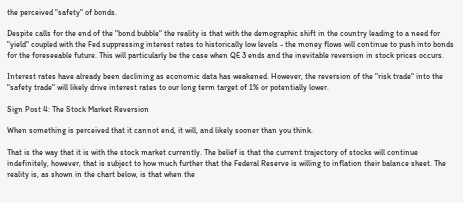the perceived "safety" of bonds.

Despite calls for the end of the "bond bubble" the reality is that with the demographic shift in the country leading to a need for "yield" coupled with the Fed suppressing interest rates to historically low levels - the money flows will continue to push into bonds for the foreseeable future. This will particularly be the case when QE 3 ends and the inevitable reversion in stock prices occurs.

Interest rates have already been declining as economic data has weakened. However, the reversion of the "risk trade" into the "safety trade" will likely drive interest rates to our long term target of 1% or potentially lower.

Sign Post 4: The Stock Market Reversion

When something is perceived that it cannot end, it will, and likely sooner than you think.

That is the way that it is with the stock market currently. The belief is that the current trajectory of stocks will continue indefinitely, however, that is subject to how much further that the Federal Reserve is willing to inflation their balance sheet. The reality is, as shown in the chart below, is that when the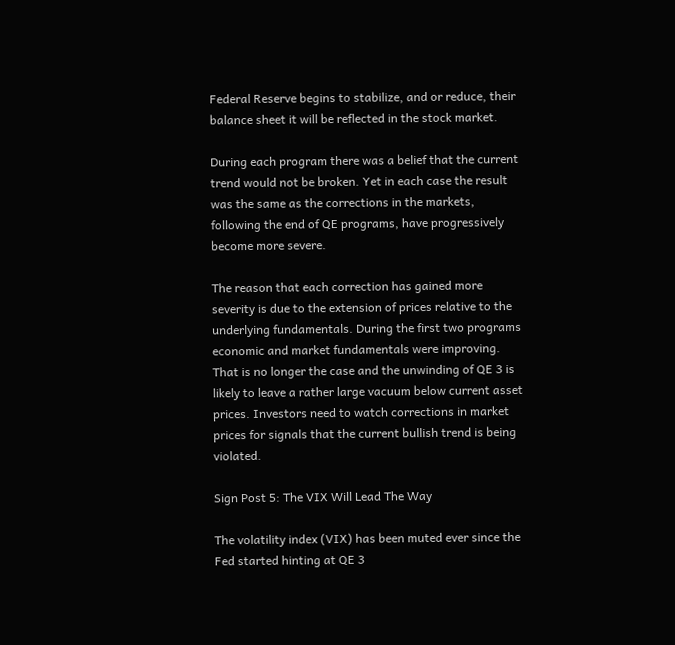Federal Reserve begins to stabilize, and or reduce, their balance sheet it will be reflected in the stock market.

During each program there was a belief that the current trend would not be broken. Yet in each case the result was the same as the corrections in the markets, following the end of QE programs, have progressively become more severe.

The reason that each correction has gained more severity is due to the extension of prices relative to the underlying fundamentals. During the first two programs economic and market fundamentals were improving. That is no longer the case and the unwinding of QE 3 is likely to leave a rather large vacuum below current asset prices. Investors need to watch corrections in market prices for signals that the current bullish trend is being violated.

Sign Post 5: The VIX Will Lead The Way

The volatility index (VIX) has been muted ever since the Fed started hinting at QE 3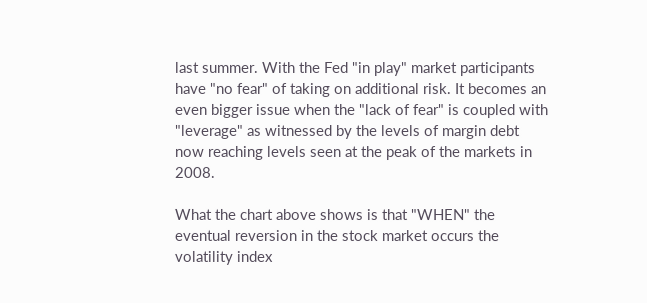last summer. With the Fed "in play" market participants have "no fear" of taking on additional risk. It becomes an even bigger issue when the "lack of fear" is coupled with "leverage" as witnessed by the levels of margin debt now reaching levels seen at the peak of the markets in 2008.

What the chart above shows is that "WHEN" the eventual reversion in the stock market occurs the volatility index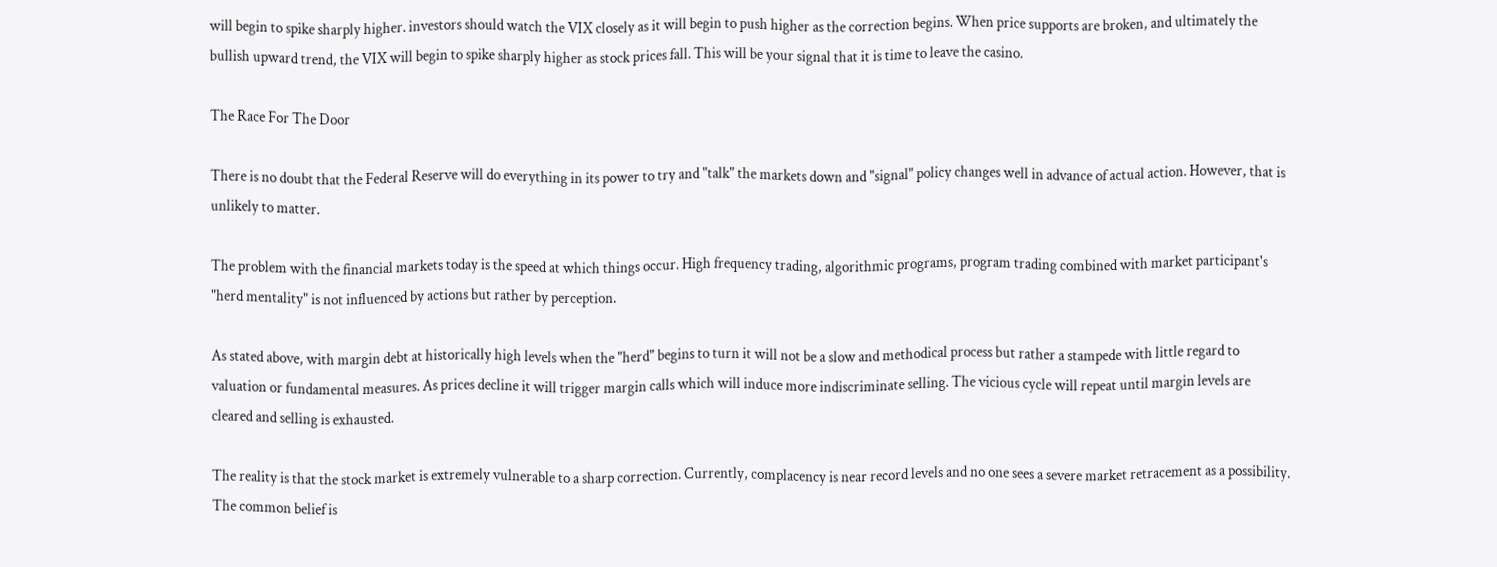will begin to spike sharply higher. investors should watch the VIX closely as it will begin to push higher as the correction begins. When price supports are broken, and ultimately the bullish upward trend, the VIX will begin to spike sharply higher as stock prices fall. This will be your signal that it is time to leave the casino.

The Race For The Door

There is no doubt that the Federal Reserve will do everything in its power to try and "talk" the markets down and "signal" policy changes well in advance of actual action. However, that is unlikely to matter.

The problem with the financial markets today is the speed at which things occur. High frequency trading, algorithmic programs, program trading combined with market participant's "herd mentality" is not influenced by actions but rather by perception.

As stated above, with margin debt at historically high levels when the "herd" begins to turn it will not be a slow and methodical process but rather a stampede with little regard to valuation or fundamental measures. As prices decline it will trigger margin calls which will induce more indiscriminate selling. The vicious cycle will repeat until margin levels are cleared and selling is exhausted.

The reality is that the stock market is extremely vulnerable to a sharp correction. Currently, complacency is near record levels and no one sees a severe market retracement as a possibility. The common belief is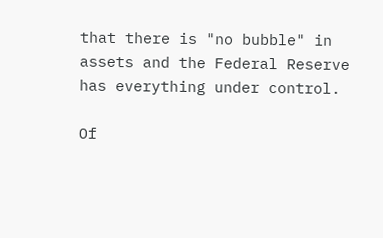that there is "no bubble" in assets and the Federal Reserve has everything under control.

Of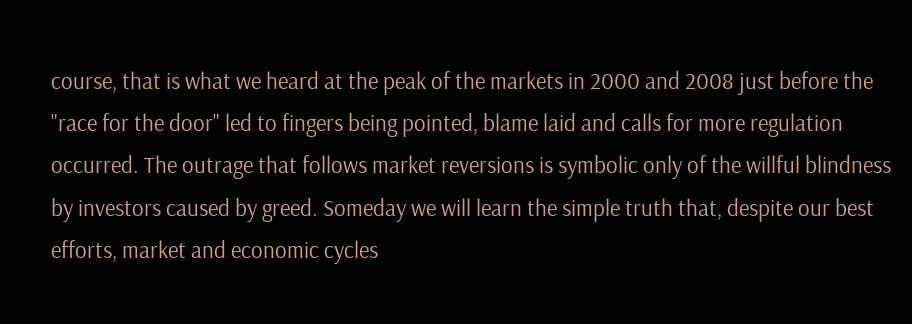course, that is what we heard at the peak of the markets in 2000 and 2008 just before the "race for the door" led to fingers being pointed, blame laid and calls for more regulation occurred. The outrage that follows market reversions is symbolic only of the willful blindness by investors caused by greed. Someday we will learn the simple truth that, despite our best efforts, market and economic cycles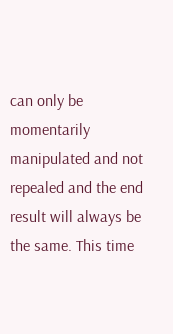can only be momentarily manipulated and not repealed and the end result will always be the same. This time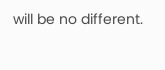will be no different.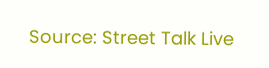Source: Street Talk Live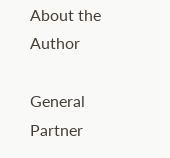About the Author

General Partner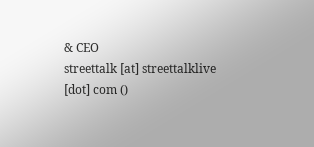& CEO
streettalk [at] streettalklive [dot] com ()